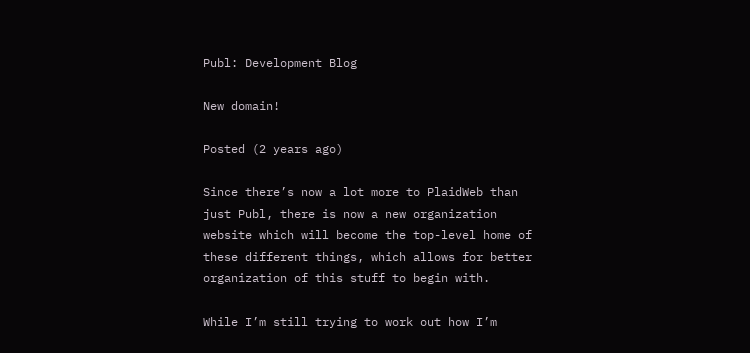Publ: Development Blog

New domain!

Posted (2 years ago)

Since there’s now a lot more to PlaidWeb than just Publ, there is now a new organization website which will become the top-level home of these different things, which allows for better organization of this stuff to begin with.

While I’m still trying to work out how I’m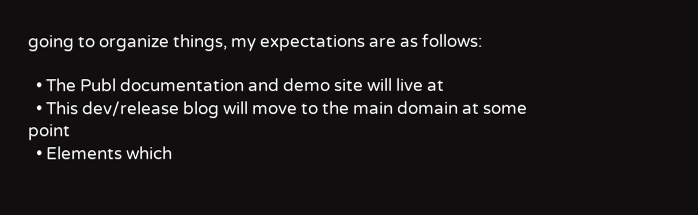going to organize things, my expectations are as follows:

  • The Publ documentation and demo site will live at
  • This dev/release blog will move to the main domain at some point
  • Elements which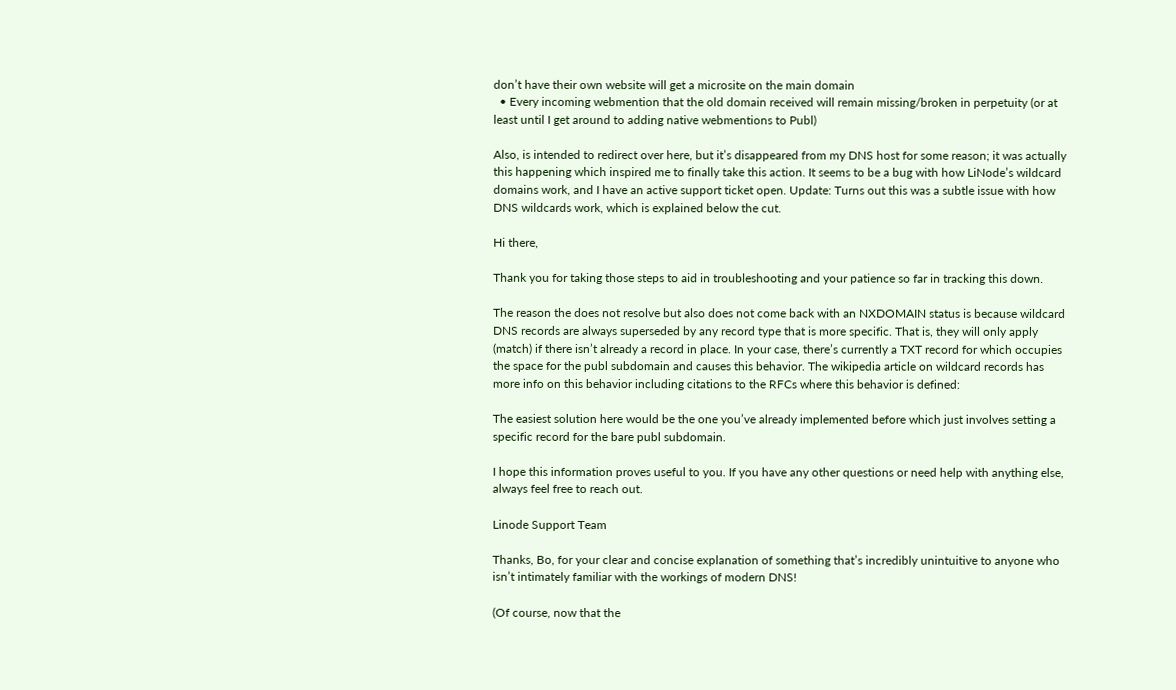don’t have their own website will get a microsite on the main domain
  • Every incoming webmention that the old domain received will remain missing/broken in perpetuity (or at least until I get around to adding native webmentions to Publ)

Also, is intended to redirect over here, but it’s disappeared from my DNS host for some reason; it was actually this happening which inspired me to finally take this action. It seems to be a bug with how LiNode’s wildcard domains work, and I have an active support ticket open. Update: Turns out this was a subtle issue with how DNS wildcards work, which is explained below the cut.

Hi there,

Thank you for taking those steps to aid in troubleshooting and your patience so far in tracking this down.

The reason the does not resolve but also does not come back with an NXDOMAIN status is because wildcard DNS records are always superseded by any record type that is more specific. That is, they will only apply (match) if there isn’t already a record in place. In your case, there’s currently a TXT record for which occupies the space for the publ subdomain and causes this behavior. The wikipedia article on wildcard records has more info on this behavior including citations to the RFCs where this behavior is defined:

The easiest solution here would be the one you’ve already implemented before which just involves setting a specific record for the bare publ subdomain.

I hope this information proves useful to you. If you have any other questions or need help with anything else, always feel free to reach out.

Linode Support Team

Thanks, Bo, for your clear and concise explanation of something that’s incredibly unintuitive to anyone who isn’t intimately familiar with the workings of modern DNS!

(Of course, now that the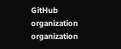GitHub organization organization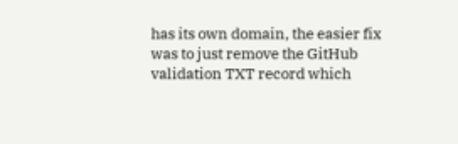has its own domain, the easier fix was to just remove the GitHub validation TXT record which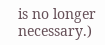is no longer necessary.)